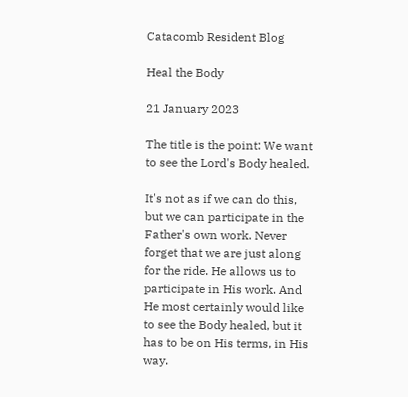Catacomb Resident Blog

Heal the Body

21 January 2023

The title is the point: We want to see the Lord's Body healed.

It's not as if we can do this, but we can participate in the Father's own work. Never forget that we are just along for the ride. He allows us to participate in His work. And He most certainly would like to see the Body healed, but it has to be on His terms, in His way.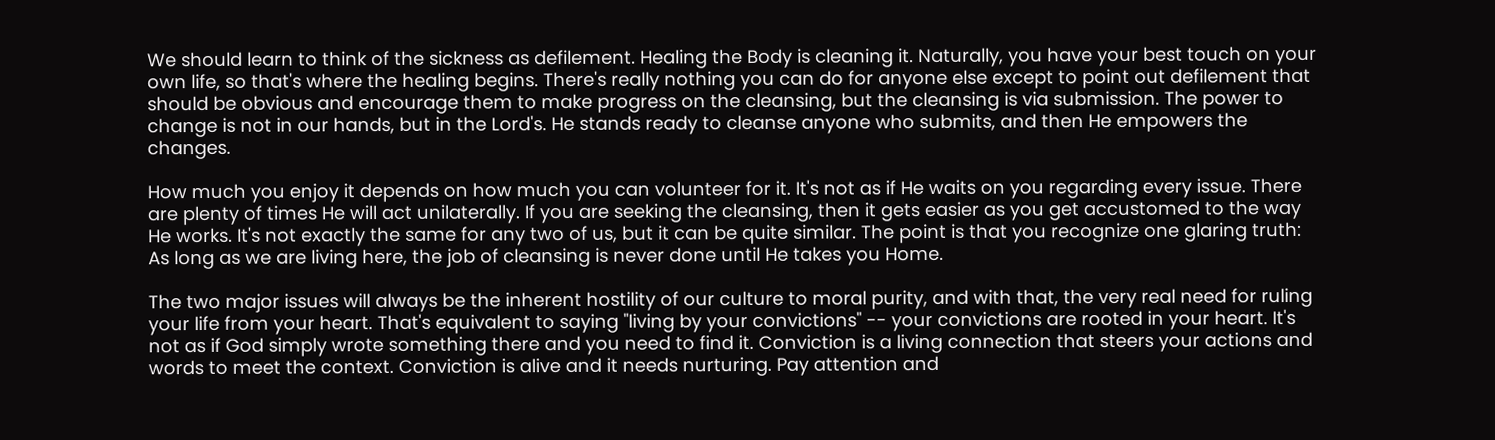We should learn to think of the sickness as defilement. Healing the Body is cleaning it. Naturally, you have your best touch on your own life, so that's where the healing begins. There's really nothing you can do for anyone else except to point out defilement that should be obvious and encourage them to make progress on the cleansing, but the cleansing is via submission. The power to change is not in our hands, but in the Lord's. He stands ready to cleanse anyone who submits, and then He empowers the changes.

How much you enjoy it depends on how much you can volunteer for it. It's not as if He waits on you regarding every issue. There are plenty of times He will act unilaterally. If you are seeking the cleansing, then it gets easier as you get accustomed to the way He works. It's not exactly the same for any two of us, but it can be quite similar. The point is that you recognize one glaring truth: As long as we are living here, the job of cleansing is never done until He takes you Home.

The two major issues will always be the inherent hostility of our culture to moral purity, and with that, the very real need for ruling your life from your heart. That's equivalent to saying "living by your convictions" -- your convictions are rooted in your heart. It's not as if God simply wrote something there and you need to find it. Conviction is a living connection that steers your actions and words to meet the context. Conviction is alive and it needs nurturing. Pay attention and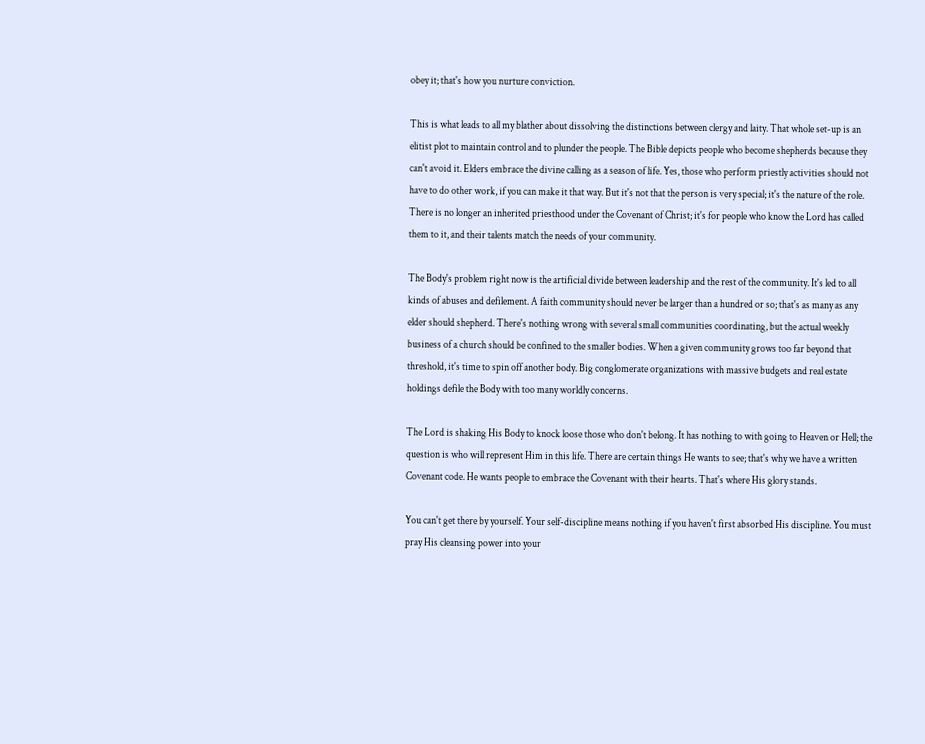obey it; that's how you nurture conviction.

This is what leads to all my blather about dissolving the distinctions between clergy and laity. That whole set-up is an elitist plot to maintain control and to plunder the people. The Bible depicts people who become shepherds because they can't avoid it. Elders embrace the divine calling as a season of life. Yes, those who perform priestly activities should not have to do other work, if you can make it that way. But it's not that the person is very special; it's the nature of the role. There is no longer an inherited priesthood under the Covenant of Christ; it's for people who know the Lord has called them to it, and their talents match the needs of your community.

The Body's problem right now is the artificial divide between leadership and the rest of the community. It's led to all kinds of abuses and defilement. A faith community should never be larger than a hundred or so; that's as many as any elder should shepherd. There's nothing wrong with several small communities coordinating, but the actual weekly business of a church should be confined to the smaller bodies. When a given community grows too far beyond that threshold, it's time to spin off another body. Big conglomerate organizations with massive budgets and real estate holdings defile the Body with too many worldly concerns.

The Lord is shaking His Body to knock loose those who don't belong. It has nothing to with going to Heaven or Hell; the question is who will represent Him in this life. There are certain things He wants to see; that's why we have a written Covenant code. He wants people to embrace the Covenant with their hearts. That's where His glory stands.

You can't get there by yourself. Your self-discipline means nothing if you haven't first absorbed His discipline. You must pray His cleansing power into your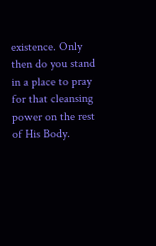existence. Only then do you stand in a place to pray for that cleansing power on the rest of His Body.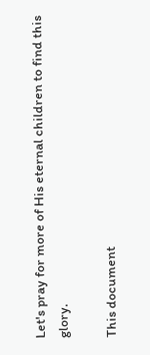Let's pray for more of His eternal children to find this glory.

This document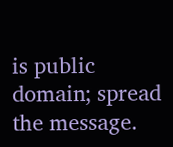is public domain; spread the message.